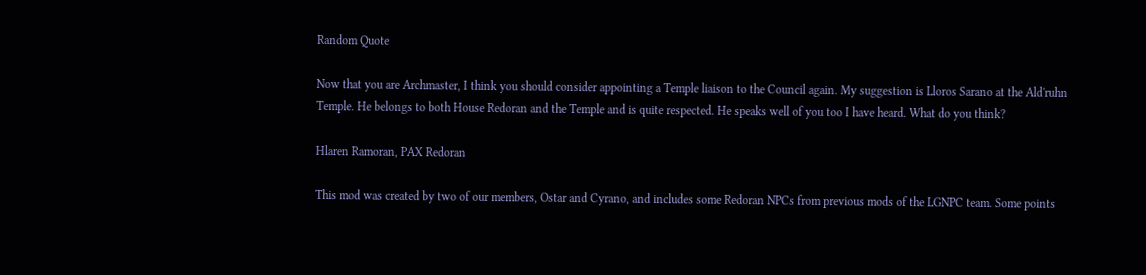Random Quote

Now that you are Archmaster, I think you should consider appointing a Temple liaison to the Council again. My suggestion is Lloros Sarano at the Ald'ruhn Temple. He belongs to both House Redoran and the Temple and is quite respected. He speaks well of you too I have heard. What do you think?

Hlaren Ramoran, PAX Redoran

This mod was created by two of our members, Ostar and Cyrano, and includes some Redoran NPCs from previous mods of the LGNPC team. Some points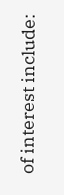of interest include: